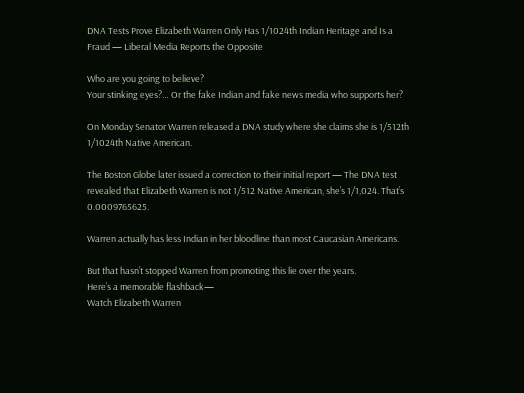DNA Tests Prove Elizabeth Warren Only Has 1/1024th Indian Heritage and Is a Fraud — Liberal Media Reports the Opposite

Who are you going to believe?
Your stinking eyes?… Or the fake Indian and fake news media who supports her?

On Monday Senator Warren released a DNA study where she claims she is 1/512th 1/1024th Native American.

The Boston Globe later issued a correction to their initial report — The DNA test revealed that Elizabeth Warren is not 1/512 Native American, she’s 1/1,024. That’s 0.0009765625.

Warren actually has less Indian in her bloodline than most Caucasian Americans.

But that hasn’t stopped Warren from promoting this lie over the years.
Here’s a memorable flashback—
Watch Elizabeth Warren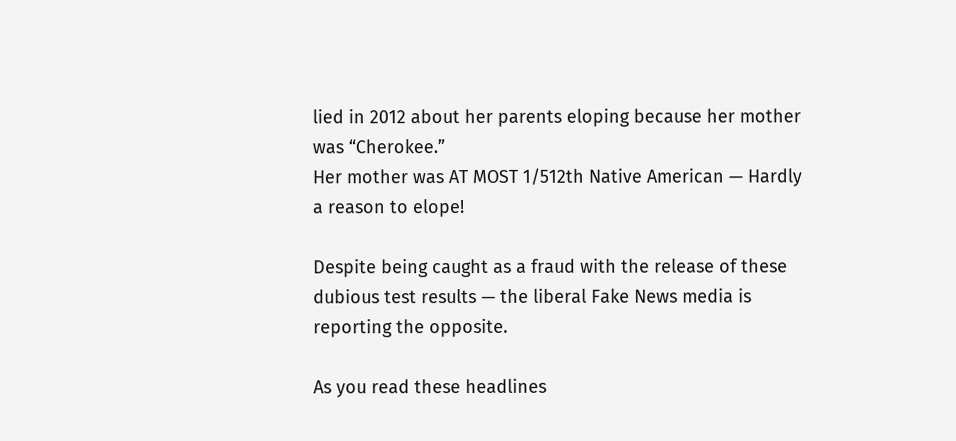lied in 2012 about her parents eloping because her mother was “Cherokee.”
Her mother was AT MOST 1/512th Native American — Hardly a reason to elope!

Despite being caught as a fraud with the release of these dubious test results — the liberal Fake News media is reporting the opposite.

As you read these headlines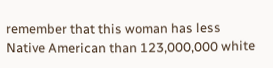remember that this woman has less Native American than 123,000,000 white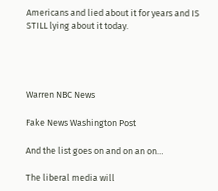Americans and lied about it for years and IS STILL lying about it today.




Warren NBC News

Fake News Washington Post

And the list goes on and on an on…

The liberal media will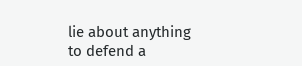lie about anything to defend a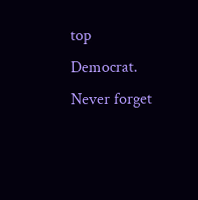top Democrat.
Never forget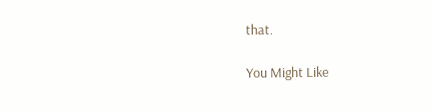that.

You Might Like